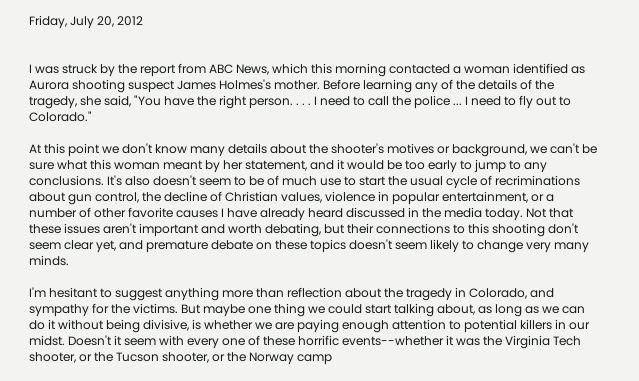Friday, July 20, 2012


I was struck by the report from ABC News, which this morning contacted a woman identified as Aurora shooting suspect James Holmes's mother. Before learning any of the details of the tragedy, she said, "You have the right person. . . . I need to call the police ... I need to fly out to Colorado."

At this point we don't know many details about the shooter's motives or background, we can't be sure what this woman meant by her statement, and it would be too early to jump to any conclusions. It's also doesn't seem to be of much use to start the usual cycle of recriminations about gun control, the decline of Christian values, violence in popular entertainment, or a number of other favorite causes I have already heard discussed in the media today. Not that these issues aren't important and worth debating, but their connections to this shooting don't seem clear yet, and premature debate on these topics doesn't seem likely to change very many minds.

I'm hesitant to suggest anything more than reflection about the tragedy in Colorado, and sympathy for the victims. But maybe one thing we could start talking about, as long as we can do it without being divisive, is whether we are paying enough attention to potential killers in our midst. Doesn't it seem with every one of these horrific events--whether it was the Virginia Tech shooter, or the Tucson shooter, or the Norway camp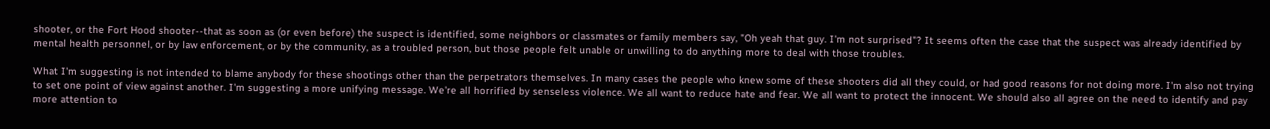shooter, or the Fort Hood shooter--that as soon as (or even before) the suspect is identified, some neighbors or classmates or family members say, "Oh yeah that guy. I'm not surprised"? It seems often the case that the suspect was already identified by mental health personnel, or by law enforcement, or by the community, as a troubled person, but those people felt unable or unwilling to do anything more to deal with those troubles.

What I'm suggesting is not intended to blame anybody for these shootings other than the perpetrators themselves. In many cases the people who knew some of these shooters did all they could, or had good reasons for not doing more. I'm also not trying to set one point of view against another. I'm suggesting a more unifying message. We're all horrified by senseless violence. We all want to reduce hate and fear. We all want to protect the innocent. We should also all agree on the need to identify and pay more attention to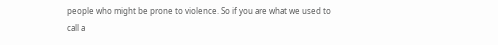people who might be prone to violence. So if you are what we used to call a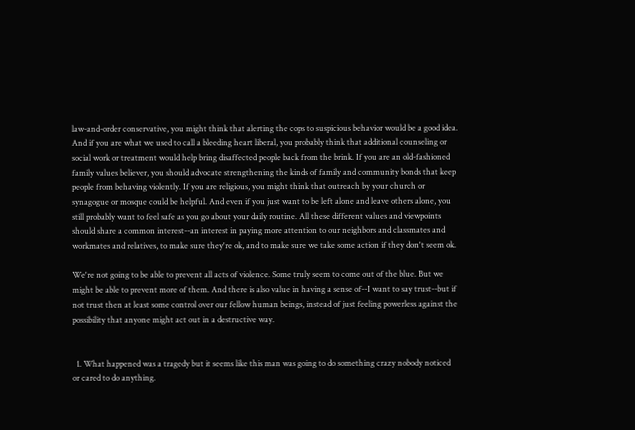law-and-order conservative, you might think that alerting the cops to suspicious behavior would be a good idea. And if you are what we used to call a bleeding heart liberal, you probably think that additional counseling or social work or treatment would help bring disaffected people back from the brink. If you are an old-fashioned family values believer, you should advocate strengthening the kinds of family and community bonds that keep people from behaving violently. If you are religious, you might think that outreach by your church or synagogue or mosque could be helpful. And even if you just want to be left alone and leave others alone, you still probably want to feel safe as you go about your daily routine. All these different values and viewpoints should share a common interest--an interest in paying more attention to our neighbors and classmates and workmates and relatives, to make sure they're ok, and to make sure we take some action if they don't seem ok.

We're not going to be able to prevent all acts of violence. Some truly seem to come out of the blue. But we might be able to prevent more of them. And there is also value in having a sense of--I want to say trust--but if not trust then at least some control over our fellow human beings, instead of just feeling powerless against the possibility that anyone might act out in a destructive way.


  1. What happened was a tragedy but it seems like this man was going to do something crazy nobody noticed or cared to do anything.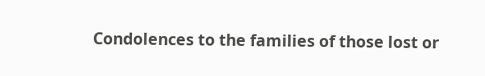Condolences to the families of those lost or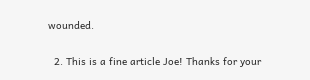wounded.

  2. This is a fine article Joe! Thanks for your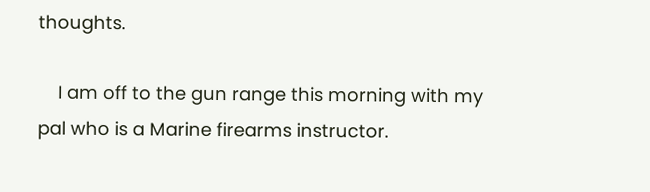thoughts.

    I am off to the gun range this morning with my pal who is a Marine firearms instructor.